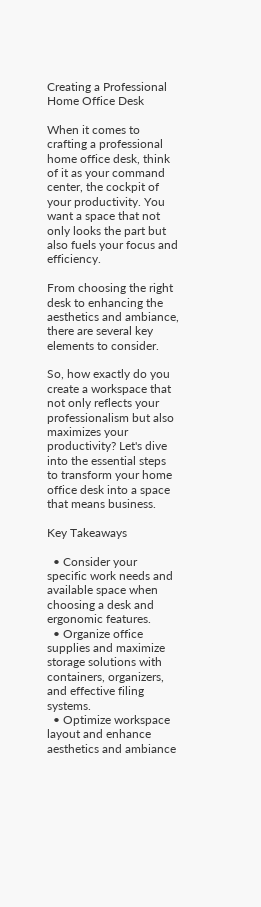Creating a Professional Home Office Desk

When it comes to crafting a professional home office desk, think of it as your command center, the cockpit of your productivity. You want a space that not only looks the part but also fuels your focus and efficiency.

From choosing the right desk to enhancing the aesthetics and ambiance, there are several key elements to consider.

So, how exactly do you create a workspace that not only reflects your professionalism but also maximizes your productivity? Let's dive into the essential steps to transform your home office desk into a space that means business.

Key Takeaways

  • Consider your specific work needs and available space when choosing a desk and ergonomic features.
  • Organize office supplies and maximize storage solutions with containers, organizers, and effective filing systems.
  • Optimize workspace layout and enhance aesthetics and ambiance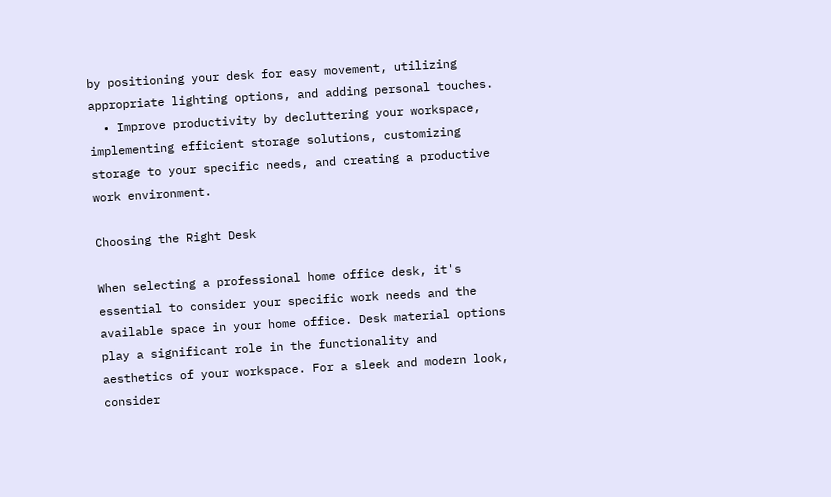by positioning your desk for easy movement, utilizing appropriate lighting options, and adding personal touches.
  • Improve productivity by decluttering your workspace, implementing efficient storage solutions, customizing storage to your specific needs, and creating a productive work environment.

Choosing the Right Desk

When selecting a professional home office desk, it's essential to consider your specific work needs and the available space in your home office. Desk material options play a significant role in the functionality and aesthetics of your workspace. For a sleek and modern look, consider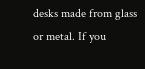desks made from glass or metal. If you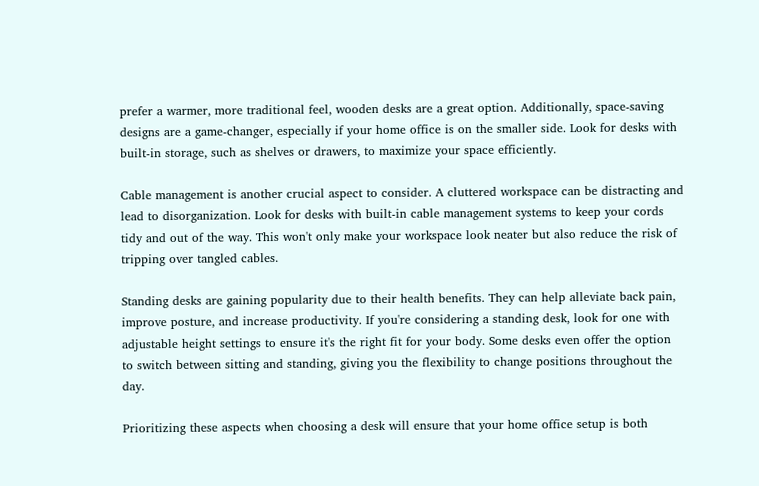prefer a warmer, more traditional feel, wooden desks are a great option. Additionally, space-saving designs are a game-changer, especially if your home office is on the smaller side. Look for desks with built-in storage, such as shelves or drawers, to maximize your space efficiently.

Cable management is another crucial aspect to consider. A cluttered workspace can be distracting and lead to disorganization. Look for desks with built-in cable management systems to keep your cords tidy and out of the way. This won't only make your workspace look neater but also reduce the risk of tripping over tangled cables.

Standing desks are gaining popularity due to their health benefits. They can help alleviate back pain, improve posture, and increase productivity. If you're considering a standing desk, look for one with adjustable height settings to ensure it's the right fit for your body. Some desks even offer the option to switch between sitting and standing, giving you the flexibility to change positions throughout the day.

Prioritizing these aspects when choosing a desk will ensure that your home office setup is both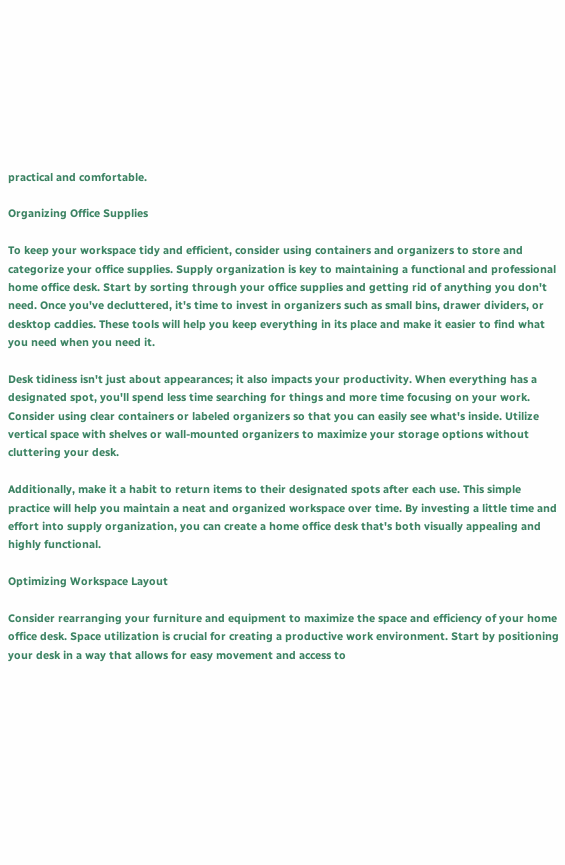practical and comfortable.

Organizing Office Supplies

To keep your workspace tidy and efficient, consider using containers and organizers to store and categorize your office supplies. Supply organization is key to maintaining a functional and professional home office desk. Start by sorting through your office supplies and getting rid of anything you don't need. Once you've decluttered, it's time to invest in organizers such as small bins, drawer dividers, or desktop caddies. These tools will help you keep everything in its place and make it easier to find what you need when you need it.

Desk tidiness isn't just about appearances; it also impacts your productivity. When everything has a designated spot, you'll spend less time searching for things and more time focusing on your work. Consider using clear containers or labeled organizers so that you can easily see what's inside. Utilize vertical space with shelves or wall-mounted organizers to maximize your storage options without cluttering your desk.

Additionally, make it a habit to return items to their designated spots after each use. This simple practice will help you maintain a neat and organized workspace over time. By investing a little time and effort into supply organization, you can create a home office desk that's both visually appealing and highly functional.

Optimizing Workspace Layout

Consider rearranging your furniture and equipment to maximize the space and efficiency of your home office desk. Space utilization is crucial for creating a productive work environment. Start by positioning your desk in a way that allows for easy movement and access to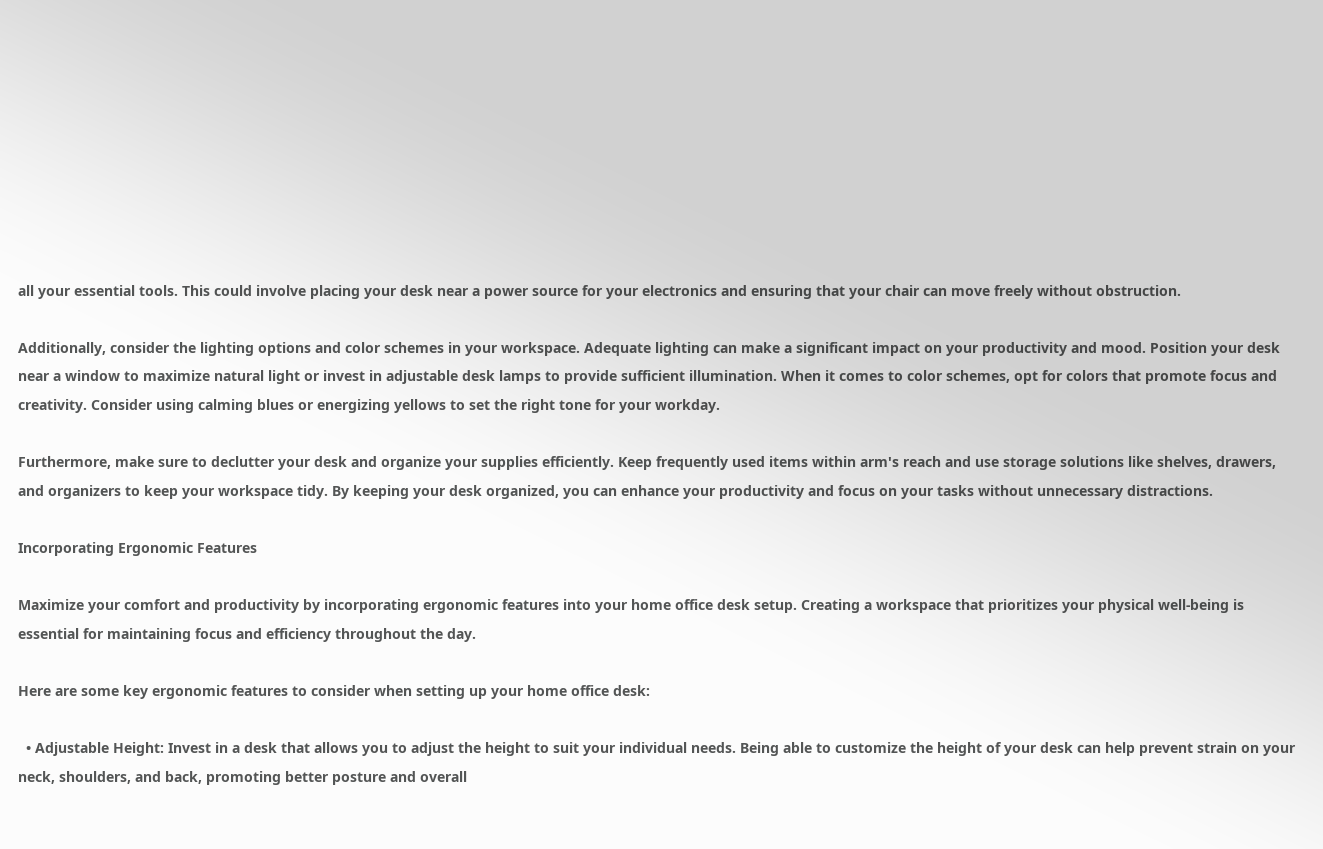all your essential tools. This could involve placing your desk near a power source for your electronics and ensuring that your chair can move freely without obstruction.

Additionally, consider the lighting options and color schemes in your workspace. Adequate lighting can make a significant impact on your productivity and mood. Position your desk near a window to maximize natural light or invest in adjustable desk lamps to provide sufficient illumination. When it comes to color schemes, opt for colors that promote focus and creativity. Consider using calming blues or energizing yellows to set the right tone for your workday.

Furthermore, make sure to declutter your desk and organize your supplies efficiently. Keep frequently used items within arm's reach and use storage solutions like shelves, drawers, and organizers to keep your workspace tidy. By keeping your desk organized, you can enhance your productivity and focus on your tasks without unnecessary distractions.

Incorporating Ergonomic Features

Maximize your comfort and productivity by incorporating ergonomic features into your home office desk setup. Creating a workspace that prioritizes your physical well-being is essential for maintaining focus and efficiency throughout the day.

Here are some key ergonomic features to consider when setting up your home office desk:

  • Adjustable Height: Invest in a desk that allows you to adjust the height to suit your individual needs. Being able to customize the height of your desk can help prevent strain on your neck, shoulders, and back, promoting better posture and overall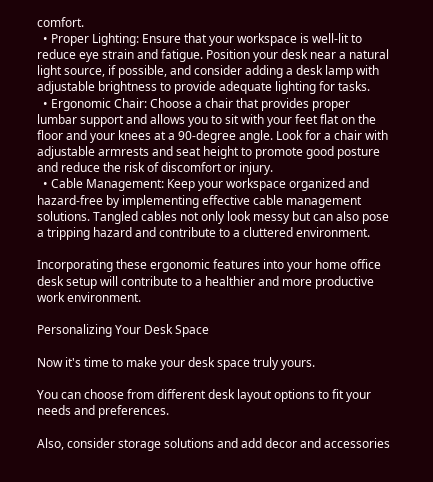comfort.
  • Proper Lighting: Ensure that your workspace is well-lit to reduce eye strain and fatigue. Position your desk near a natural light source, if possible, and consider adding a desk lamp with adjustable brightness to provide adequate lighting for tasks.
  • Ergonomic Chair: Choose a chair that provides proper lumbar support and allows you to sit with your feet flat on the floor and your knees at a 90-degree angle. Look for a chair with adjustable armrests and seat height to promote good posture and reduce the risk of discomfort or injury.
  • Cable Management: Keep your workspace organized and hazard-free by implementing effective cable management solutions. Tangled cables not only look messy but can also pose a tripping hazard and contribute to a cluttered environment.

Incorporating these ergonomic features into your home office desk setup will contribute to a healthier and more productive work environment.

Personalizing Your Desk Space

Now it's time to make your desk space truly yours.

You can choose from different desk layout options to fit your needs and preferences.

Also, consider storage solutions and add decor and accessories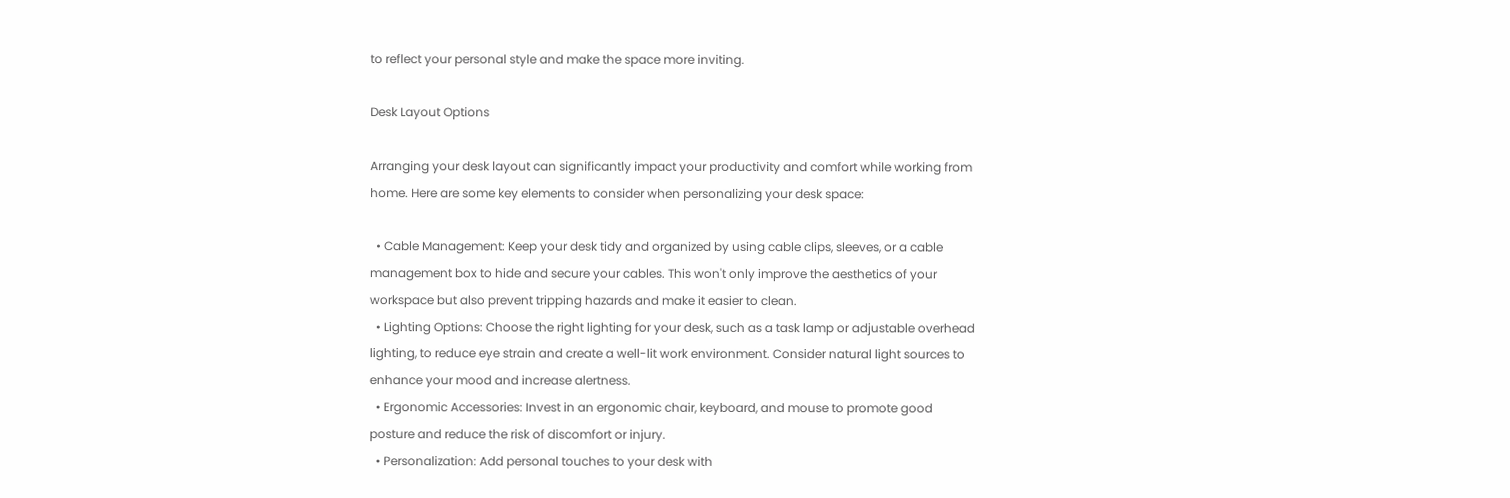to reflect your personal style and make the space more inviting.

Desk Layout Options

Arranging your desk layout can significantly impact your productivity and comfort while working from home. Here are some key elements to consider when personalizing your desk space:

  • Cable Management: Keep your desk tidy and organized by using cable clips, sleeves, or a cable management box to hide and secure your cables. This won't only improve the aesthetics of your workspace but also prevent tripping hazards and make it easier to clean.
  • Lighting Options: Choose the right lighting for your desk, such as a task lamp or adjustable overhead lighting, to reduce eye strain and create a well-lit work environment. Consider natural light sources to enhance your mood and increase alertness.
  • Ergonomic Accessories: Invest in an ergonomic chair, keyboard, and mouse to promote good posture and reduce the risk of discomfort or injury.
  • Personalization: Add personal touches to your desk with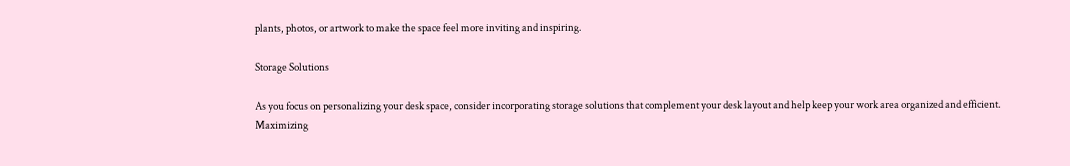plants, photos, or artwork to make the space feel more inviting and inspiring.

Storage Solutions

As you focus on personalizing your desk space, consider incorporating storage solutions that complement your desk layout and help keep your work area organized and efficient. Maximizing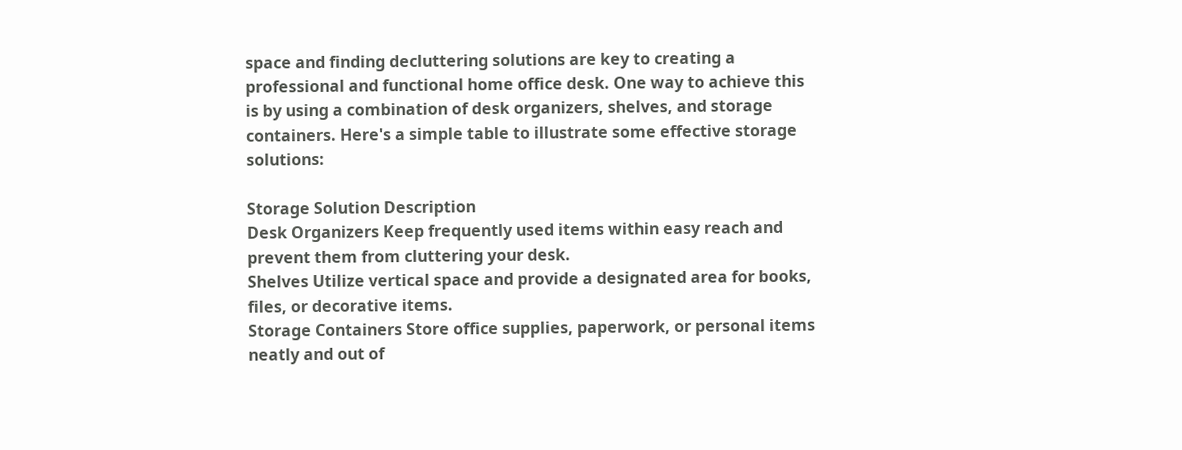space and finding decluttering solutions are key to creating a professional and functional home office desk. One way to achieve this is by using a combination of desk organizers, shelves, and storage containers. Here's a simple table to illustrate some effective storage solutions:

Storage Solution Description
Desk Organizers Keep frequently used items within easy reach and prevent them from cluttering your desk.
Shelves Utilize vertical space and provide a designated area for books, files, or decorative items.
Storage Containers Store office supplies, paperwork, or personal items neatly and out of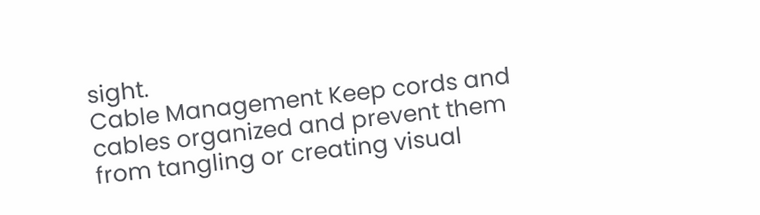sight.
Cable Management Keep cords and cables organized and prevent them from tangling or creating visual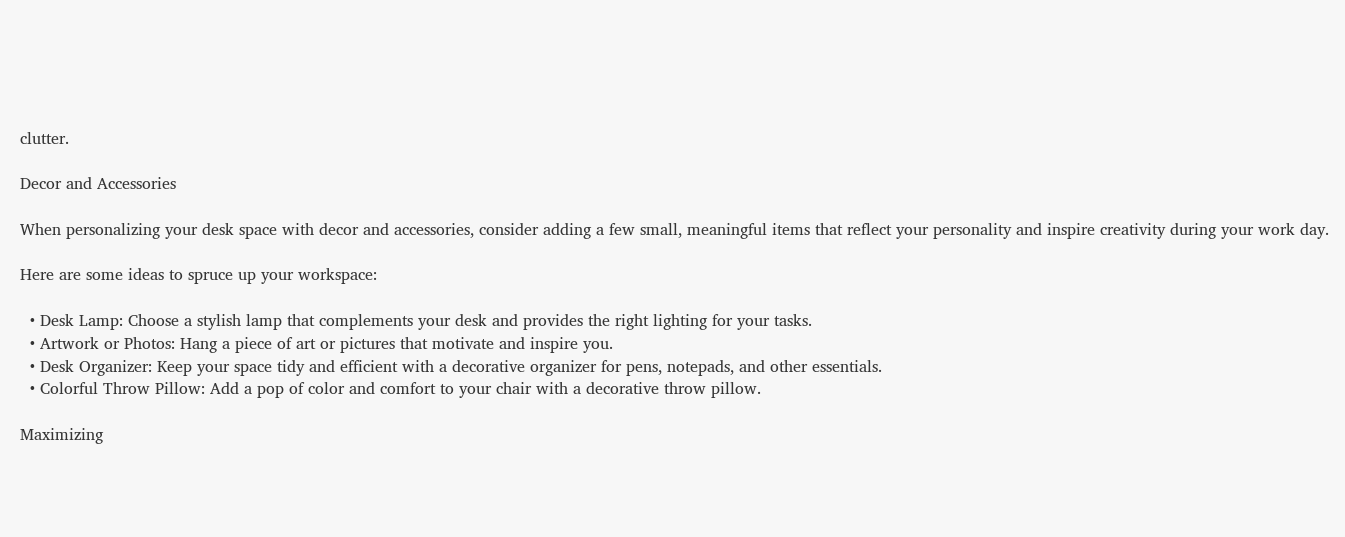clutter.

Decor and Accessories

When personalizing your desk space with decor and accessories, consider adding a few small, meaningful items that reflect your personality and inspire creativity during your work day.

Here are some ideas to spruce up your workspace:

  • Desk Lamp: Choose a stylish lamp that complements your desk and provides the right lighting for your tasks.
  • Artwork or Photos: Hang a piece of art or pictures that motivate and inspire you.
  • Desk Organizer: Keep your space tidy and efficient with a decorative organizer for pens, notepads, and other essentials.
  • Colorful Throw Pillow: Add a pop of color and comfort to your chair with a decorative throw pillow.

Maximizing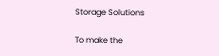Storage Solutions

To make the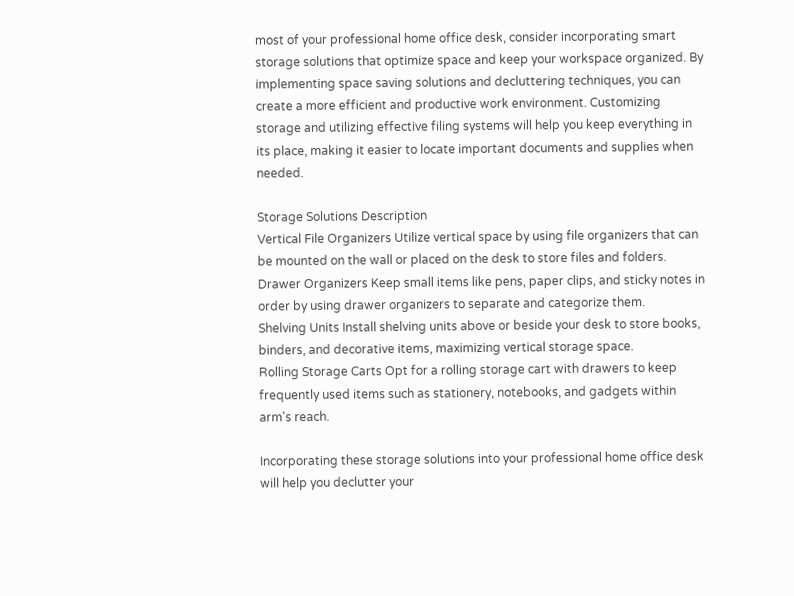most of your professional home office desk, consider incorporating smart storage solutions that optimize space and keep your workspace organized. By implementing space saving solutions and decluttering techniques, you can create a more efficient and productive work environment. Customizing storage and utilizing effective filing systems will help you keep everything in its place, making it easier to locate important documents and supplies when needed.

Storage Solutions Description
Vertical File Organizers Utilize vertical space by using file organizers that can be mounted on the wall or placed on the desk to store files and folders.
Drawer Organizers Keep small items like pens, paper clips, and sticky notes in order by using drawer organizers to separate and categorize them.
Shelving Units Install shelving units above or beside your desk to store books, binders, and decorative items, maximizing vertical storage space.
Rolling Storage Carts Opt for a rolling storage cart with drawers to keep frequently used items such as stationery, notebooks, and gadgets within arm's reach.

Incorporating these storage solutions into your professional home office desk will help you declutter your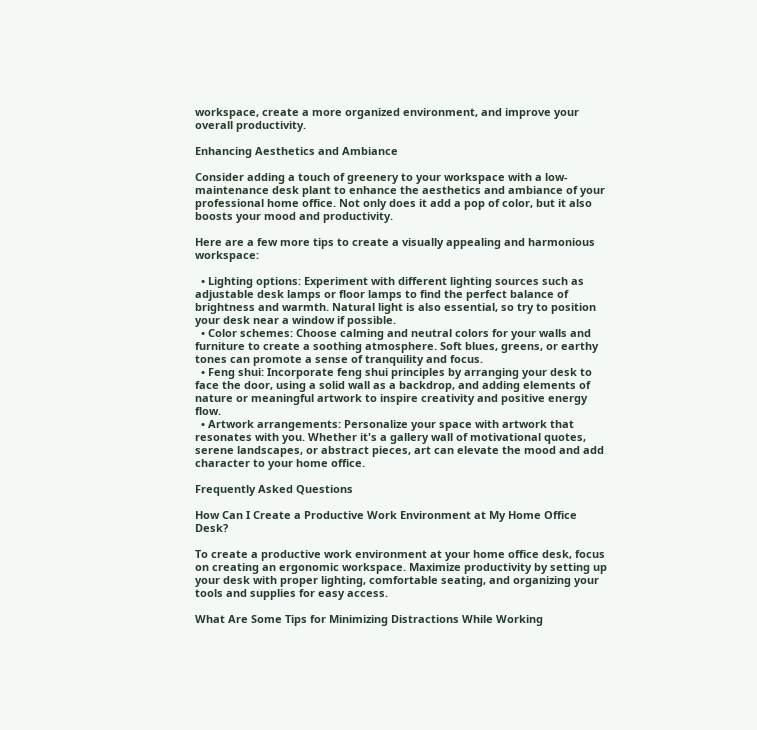workspace, create a more organized environment, and improve your overall productivity.

Enhancing Aesthetics and Ambiance

Consider adding a touch of greenery to your workspace with a low-maintenance desk plant to enhance the aesthetics and ambiance of your professional home office. Not only does it add a pop of color, but it also boosts your mood and productivity.

Here are a few more tips to create a visually appealing and harmonious workspace:

  • Lighting options: Experiment with different lighting sources such as adjustable desk lamps or floor lamps to find the perfect balance of brightness and warmth. Natural light is also essential, so try to position your desk near a window if possible.
  • Color schemes: Choose calming and neutral colors for your walls and furniture to create a soothing atmosphere. Soft blues, greens, or earthy tones can promote a sense of tranquility and focus.
  • Feng shui: Incorporate feng shui principles by arranging your desk to face the door, using a solid wall as a backdrop, and adding elements of nature or meaningful artwork to inspire creativity and positive energy flow.
  • Artwork arrangements: Personalize your space with artwork that resonates with you. Whether it's a gallery wall of motivational quotes, serene landscapes, or abstract pieces, art can elevate the mood and add character to your home office.

Frequently Asked Questions

How Can I Create a Productive Work Environment at My Home Office Desk?

To create a productive work environment at your home office desk, focus on creating an ergonomic workspace. Maximize productivity by setting up your desk with proper lighting, comfortable seating, and organizing your tools and supplies for easy access.

What Are Some Tips for Minimizing Distractions While Working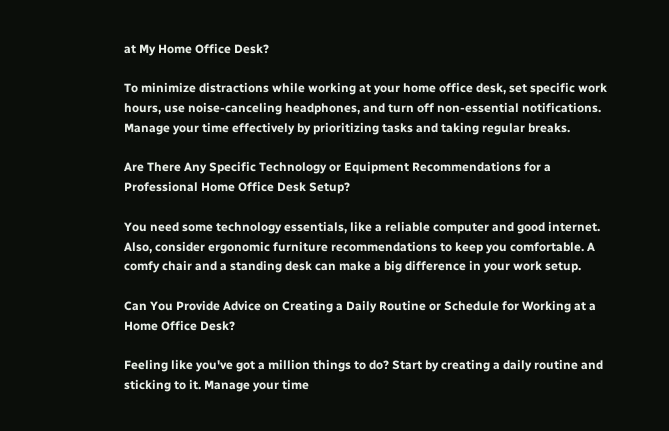at My Home Office Desk?

To minimize distractions while working at your home office desk, set specific work hours, use noise-canceling headphones, and turn off non-essential notifications. Manage your time effectively by prioritizing tasks and taking regular breaks.

Are There Any Specific Technology or Equipment Recommendations for a Professional Home Office Desk Setup?

You need some technology essentials, like a reliable computer and good internet. Also, consider ergonomic furniture recommendations to keep you comfortable. A comfy chair and a standing desk can make a big difference in your work setup.

Can You Provide Advice on Creating a Daily Routine or Schedule for Working at a Home Office Desk?

Feeling like you've got a million things to do? Start by creating a daily routine and sticking to it. Manage your time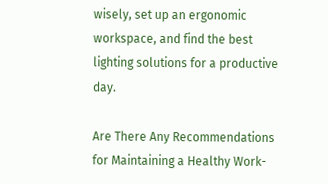wisely, set up an ergonomic workspace, and find the best lighting solutions for a productive day.

Are There Any Recommendations for Maintaining a Healthy Work-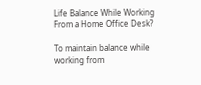Life Balance While Working From a Home Office Desk?

To maintain balance while working from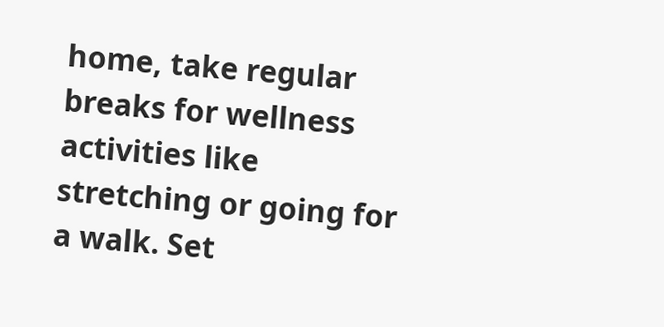home, take regular breaks for wellness activities like stretching or going for a walk. Set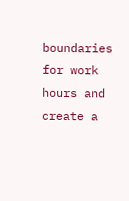boundaries for work hours and create a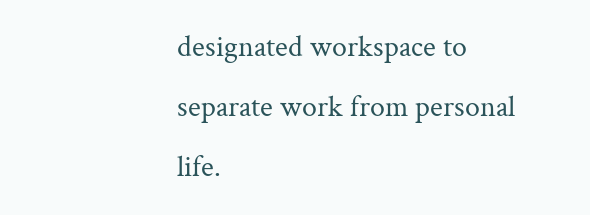designated workspace to separate work from personal life.